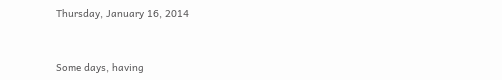Thursday, January 16, 2014


Some days, having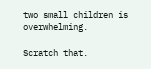two small children is overwhelming.

Scratch that.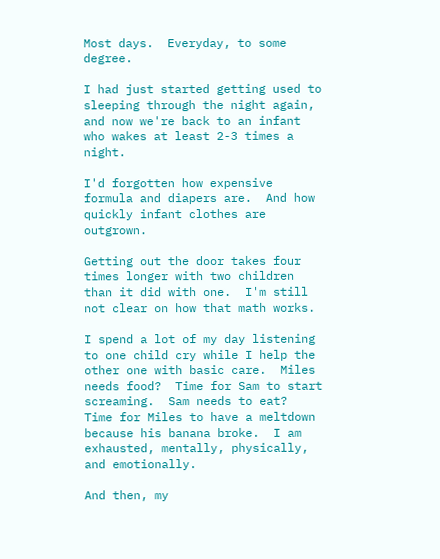Most days.  Everyday, to some degree.

I had just started getting used to sleeping through the night again, and now we're back to an infant who wakes at least 2-3 times a night.

I'd forgotten how expensive formula and diapers are.  And how quickly infant clothes are outgrown.

Getting out the door takes four times longer with two children than it did with one.  I'm still not clear on how that math works.

I spend a lot of my day listening to one child cry while I help the other one with basic care.  Miles needs food?  Time for Sam to start screaming.  Sam needs to eat?  Time for Miles to have a meltdown because his banana broke.  I am exhausted, mentally, physically, and emotionally.

And then, my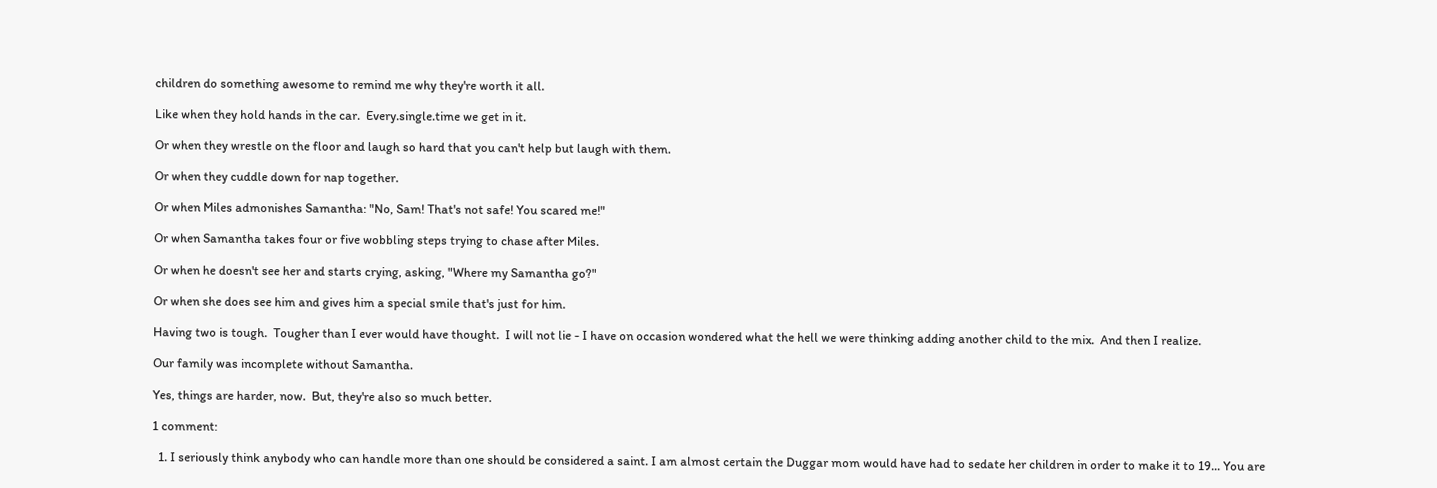children do something awesome to remind me why they're worth it all.

Like when they hold hands in the car.  Every.single.time we get in it.

Or when they wrestle on the floor and laugh so hard that you can't help but laugh with them.

Or when they cuddle down for nap together.

Or when Miles admonishes Samantha: "No, Sam! That's not safe! You scared me!"

Or when Samantha takes four or five wobbling steps trying to chase after Miles.

Or when he doesn't see her and starts crying, asking, "Where my Samantha go?"

Or when she does see him and gives him a special smile that's just for him.

Having two is tough.  Tougher than I ever would have thought.  I will not lie - I have on occasion wondered what the hell we were thinking adding another child to the mix.  And then I realize.

Our family was incomplete without Samantha.

Yes, things are harder, now.  But, they're also so much better.

1 comment:

  1. I seriously think anybody who can handle more than one should be considered a saint. I am almost certain the Duggar mom would have had to sedate her children in order to make it to 19... You are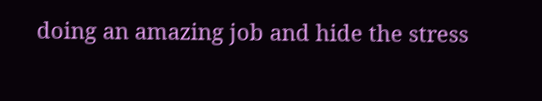doing an amazing job and hide the stress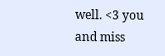well. <3 you and miss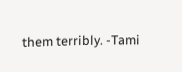them terribly. -Tami